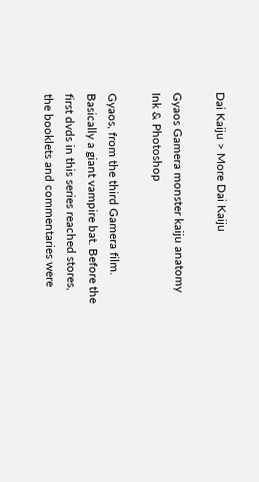Dai Kaiju > More Dai Kaiju

Gyaos Gamera monster kaiju anatomy
Ink & Photoshop

Gyaos, from the third Gamera film. Basically a giant vampire bat. Before the first dvds in this series reached stores, the booklets and commentaries were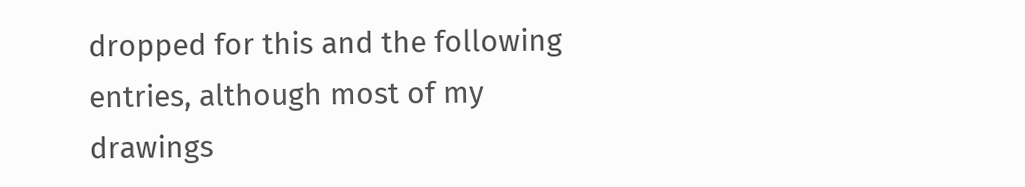dropped for this and the following entries, although most of my drawings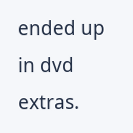ended up in dvd extras.